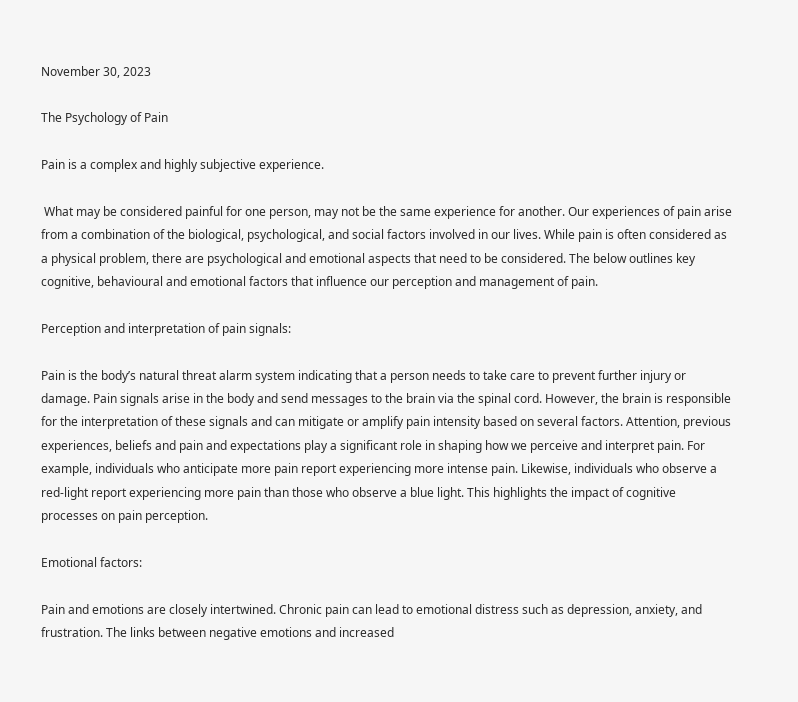November 30, 2023

The Psychology of Pain

Pain is a complex and highly subjective experience.

 What may be considered painful for one person, may not be the same experience for another. Our experiences of pain arise from a combination of the biological, psychological, and social factors involved in our lives. While pain is often considered as a physical problem, there are psychological and emotional aspects that need to be considered. The below outlines key cognitive, behavioural and emotional factors that influence our perception and management of pain.

Perception and interpretation of pain signals:

Pain is the body’s natural threat alarm system indicating that a person needs to take care to prevent further injury or damage. Pain signals arise in the body and send messages to the brain via the spinal cord. However, the brain is responsible for the interpretation of these signals and can mitigate or amplify pain intensity based on several factors. Attention, previous experiences, beliefs and pain and expectations play a significant role in shaping how we perceive and interpret pain. For example, individuals who anticipate more pain report experiencing more intense pain. Likewise, individuals who observe a red-light report experiencing more pain than those who observe a blue light. This highlights the impact of cognitive processes on pain perception.

Emotional factors:

Pain and emotions are closely intertwined. Chronic pain can lead to emotional distress such as depression, anxiety, and frustration. The links between negative emotions and increased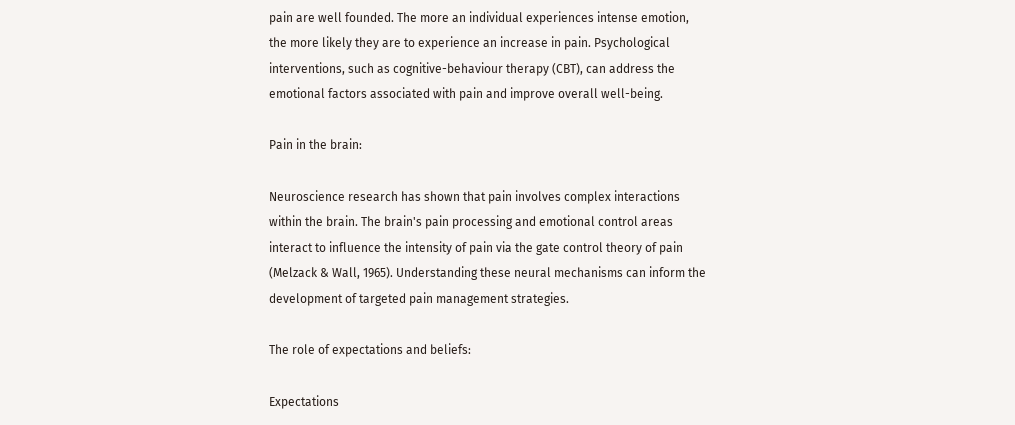pain are well founded. The more an individual experiences intense emotion, the more likely they are to experience an increase in pain. Psychological interventions, such as cognitive-behaviour therapy (CBT), can address the emotional factors associated with pain and improve overall well-being.

Pain in the brain:

Neuroscience research has shown that pain involves complex interactions within the brain. The brain's pain processing and emotional control areas interact to influence the intensity of pain via the gate control theory of pain (Melzack & Wall, 1965). Understanding these neural mechanisms can inform the development of targeted pain management strategies.

The role of expectations and beliefs:

Expectations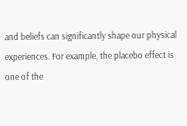and beliefs can significantly shape our physical experiences. For example, the placebo effect is one of the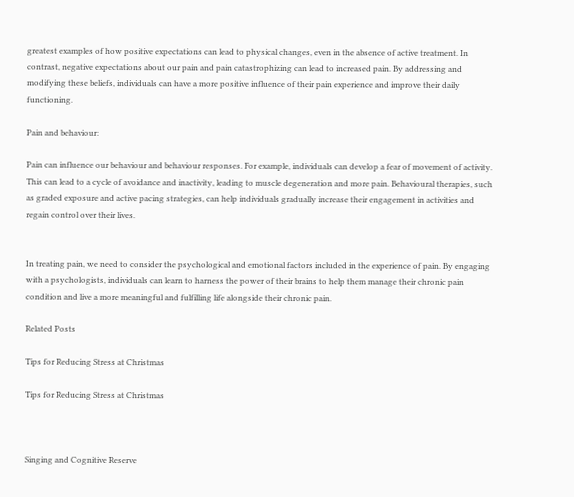greatest examples of how positive expectations can lead to physical changes, even in the absence of active treatment. In contrast, negative expectations about our pain and pain catastrophizing can lead to increased pain. By addressing and modifying these beliefs, individuals can have a more positive influence of their pain experience and improve their daily functioning.

Pain and behaviour:

Pain can influence our behaviour and behaviour responses. For example, individuals can develop a fear of movement of activity. This can lead to a cycle of avoidance and inactivity, leading to muscle degeneration and more pain. Behavioural therapies, such as graded exposure and active pacing strategies, can help individuals gradually increase their engagement in activities and regain control over their lives.


In treating pain, we need to consider the psychological and emotional factors included in the experience of pain. By engaging with a psychologists, individuals can learn to harness the power of their brains to help them manage their chronic pain condition and live a more meaningful and fulfilling life alongside their chronic pain.

Related Posts

Tips for Reducing Stress at Christmas

Tips for Reducing Stress at Christmas



Singing and Cognitive Reserve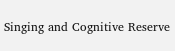Singing and Cognitive Reserve